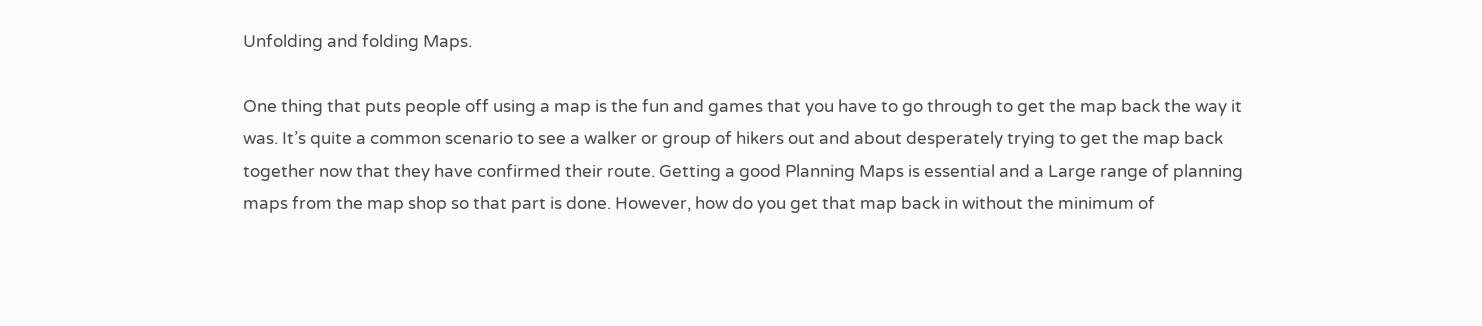Unfolding and folding Maps.

One thing that puts people off using a map is the fun and games that you have to go through to get the map back the way it was. It’s quite a common scenario to see a walker or group of hikers out and about desperately trying to get the map back together now that they have confirmed their route. Getting a good Planning Maps is essential and a Large range of planning maps from the map shop so that part is done. However, how do you get that map back in without the minimum of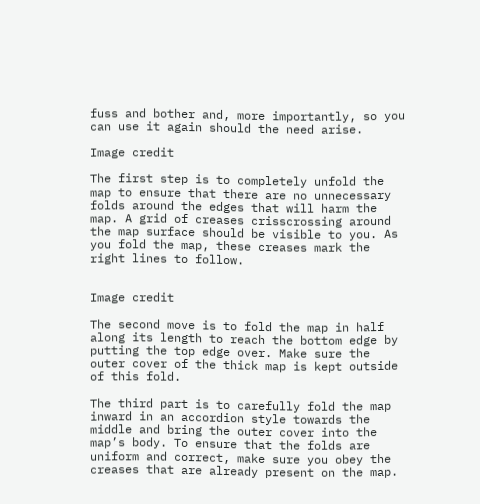fuss and bother and, more importantly, so you can use it again should the need arise.

Image credit

The first step is to completely unfold the map to ensure that there are no unnecessary folds around the edges that will harm the map. A grid of creases crisscrossing around the map surface should be visible to you. As you fold the map, these creases mark the right lines to follow.


Image credit

The second move is to fold the map in half along its length to reach the bottom edge by putting the top edge over. Make sure the outer cover of the thick map is kept outside of this fold.

The third part is to carefully fold the map inward in an accordion style towards the middle and bring the outer cover into the map’s body. To ensure that the folds are uniform and correct, make sure you obey the creases that are already present on the map.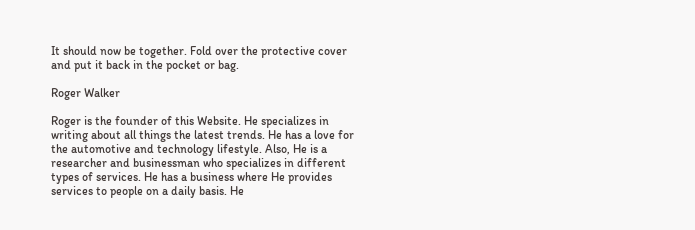It should now be together. Fold over the protective cover and put it back in the pocket or bag.

Roger Walker

Roger is the founder of this Website. He specializes in writing about all things the latest trends. He has a love for the automotive and technology lifestyle. Also, He is a researcher and businessman who specializes in different types of services. He has a business where He provides services to people on a daily basis. He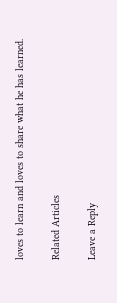loves to learn and loves to share what he has learned.

Related Articles

Leave a Reply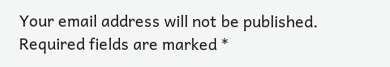Your email address will not be published. Required fields are marked *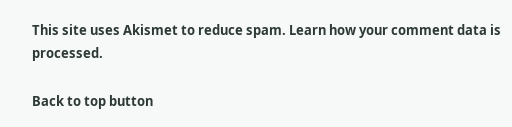This site uses Akismet to reduce spam. Learn how your comment data is processed.

Back to top button